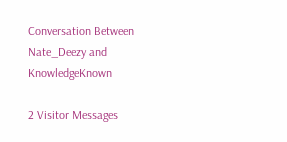Conversation Between Nate_Deezy and KnowledgeKnown

2 Visitor Messages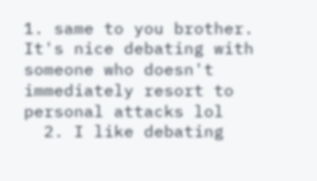1. same to you brother. It's nice debating with someone who doesn't immediately resort to personal attacks lol
  2. I like debating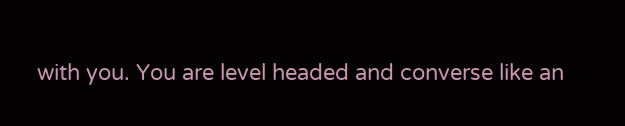with you. You are level headed and converse like an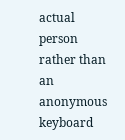actual person rather than an anonymous keyboard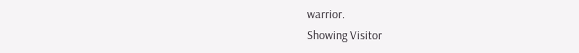warrior.
Showing Visitor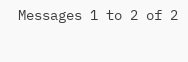Messages 1 to 2 of 2